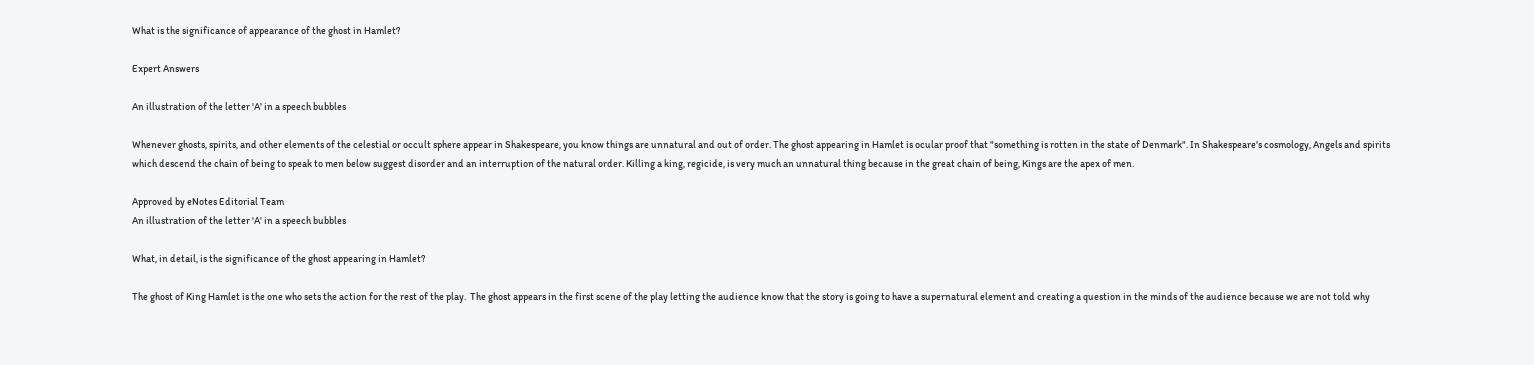What is the significance of appearance of the ghost in Hamlet?

Expert Answers

An illustration of the letter 'A' in a speech bubbles

Whenever ghosts, spirits, and other elements of the celestial or occult sphere appear in Shakespeare, you know things are unnatural and out of order. The ghost appearing in Hamlet is ocular proof that "something is rotten in the state of Denmark". In Shakespeare's cosmology, Angels and spirits which descend the chain of being to speak to men below suggest disorder and an interruption of the natural order. Killing a king, regicide, is very much an unnatural thing because in the great chain of being, Kings are the apex of men.

Approved by eNotes Editorial Team
An illustration of the letter 'A' in a speech bubbles

What, in detail, is the significance of the ghost appearing in Hamlet?

The ghost of King Hamlet is the one who sets the action for the rest of the play.  The ghost appears in the first scene of the play letting the audience know that the story is going to have a supernatural element and creating a question in the minds of the audience because we are not told why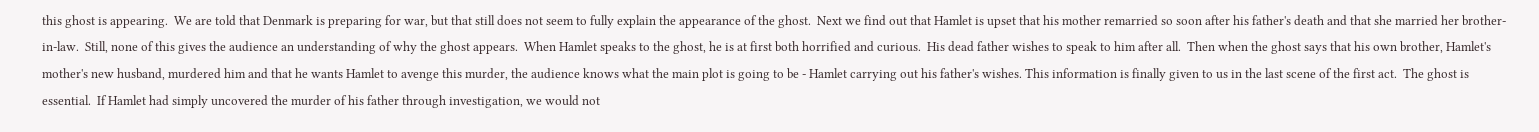this ghost is appearing.  We are told that Denmark is preparing for war, but that still does not seem to fully explain the appearance of the ghost.  Next we find out that Hamlet is upset that his mother remarried so soon after his father's death and that she married her brother-in-law.  Still, none of this gives the audience an understanding of why the ghost appears.  When Hamlet speaks to the ghost, he is at first both horrified and curious.  His dead father wishes to speak to him after all.  Then when the ghost says that his own brother, Hamlet's mother's new husband, murdered him and that he wants Hamlet to avenge this murder, the audience knows what the main plot is going to be - Hamlet carrying out his father's wishes. This information is finally given to us in the last scene of the first act.  The ghost is essential.  If Hamlet had simply uncovered the murder of his father through investigation, we would not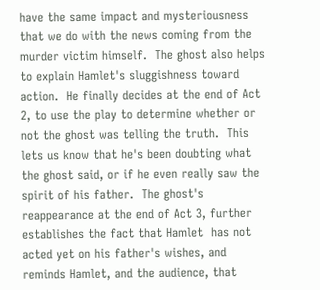have the same impact and mysteriousness that we do with the news coming from the murder victim himself.  The ghost also helps to explain Hamlet's sluggishness toward action.  He finally decides at the end of Act 2, to use the play to determine whether or not the ghost was telling the truth.  This lets us know that he's been doubting what the ghost said, or if he even really saw the spirit of his father.  The ghost's reappearance at the end of Act 3, further establishes the fact that Hamlet  has not acted yet on his father's wishes, and reminds Hamlet, and the audience, that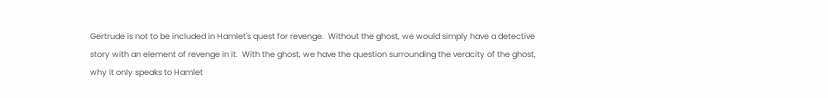Gertrude is not to be included in Hamlet's quest for revenge.  Without the ghost, we would simply have a detective story with an element of revenge in it.  With the ghost, we have the question surrounding the veracity of the ghost, why it only speaks to Hamlet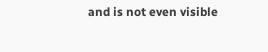and is not even visible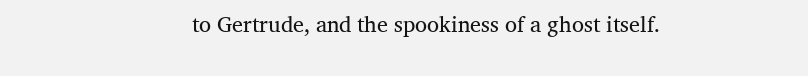to Gertrude, and the spookiness of a ghost itself.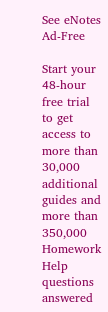See eNotes Ad-Free

Start your 48-hour free trial to get access to more than 30,000 additional guides and more than 350,000 Homework Help questions answered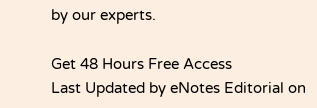by our experts.

Get 48 Hours Free Access
Last Updated by eNotes Editorial on